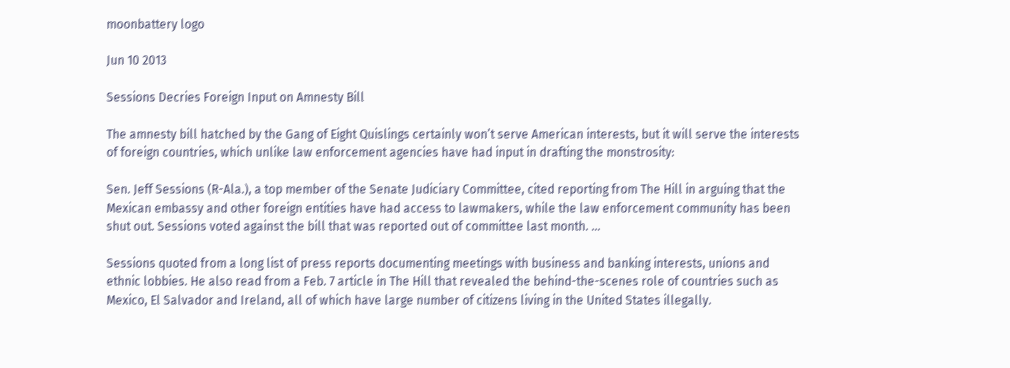moonbattery logo

Jun 10 2013

Sessions Decries Foreign Input on Amnesty Bill

The amnesty bill hatched by the Gang of Eight Quislings certainly won’t serve American interests, but it will serve the interests of foreign countries, which unlike law enforcement agencies have had input in drafting the monstrosity:

Sen. Jeff Sessions (R-Ala.), a top member of the Senate Judiciary Committee, cited reporting from The Hill in arguing that the Mexican embassy and other foreign entities have had access to lawmakers, while the law enforcement community has been shut out. Sessions voted against the bill that was reported out of committee last month. …

Sessions quoted from a long list of press reports documenting meetings with business and banking interests, unions and ethnic lobbies. He also read from a Feb. 7 article in The Hill that revealed the behind-the-scenes role of countries such as Mexico, El Salvador and Ireland, all of which have large number of citizens living in the United States illegally.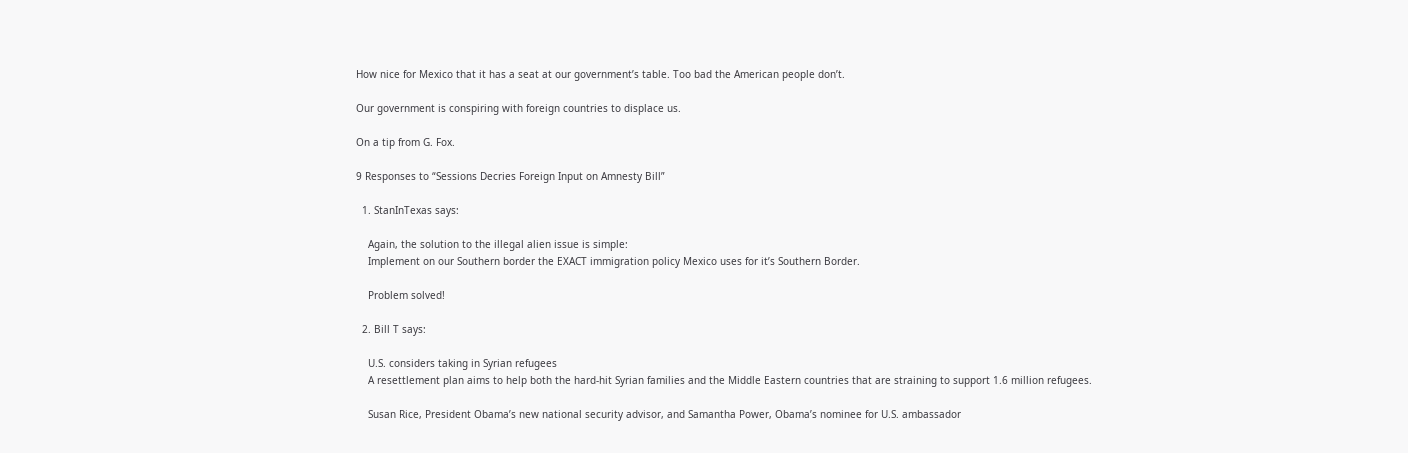How nice for Mexico that it has a seat at our government’s table. Too bad the American people don’t.

Our government is conspiring with foreign countries to displace us.

On a tip from G. Fox.

9 Responses to “Sessions Decries Foreign Input on Amnesty Bill”

  1. StanInTexas says:

    Again, the solution to the illegal alien issue is simple:
    Implement on our Southern border the EXACT immigration policy Mexico uses for it’s Southern Border.

    Problem solved!

  2. Bill T says:

    U.S. considers taking in Syrian refugees
    A resettlement plan aims to help both the hard-hit Syrian families and the Middle Eastern countries that are straining to support 1.6 million refugees.

    Susan Rice, President Obama’s new national security advisor, and Samantha Power, Obama’s nominee for U.S. ambassador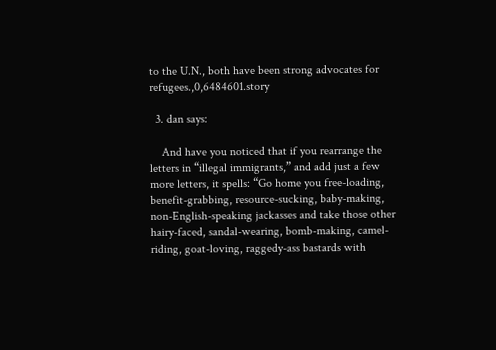to the U.N., both have been strong advocates for refugees.,0,6484601.story

  3. dan says:

    And have you noticed that if you rearrange the letters in “illegal immigrants,” and add just a few more letters, it spells: “Go home you free-loading, benefit-grabbing, resource-sucking, baby-making, non-English-speaking jackasses and take those other hairy-faced, sandal-wearing, bomb-making, camel-riding, goat-loving, raggedy-ass bastards with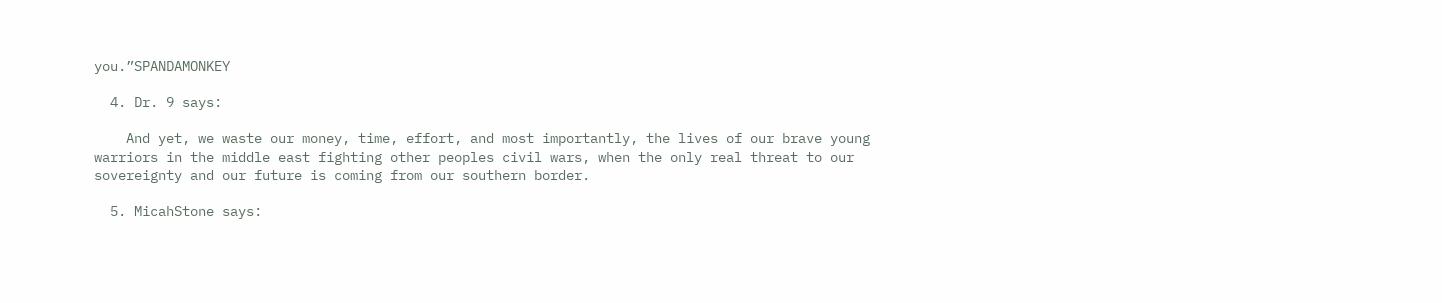you.”SPANDAMONKEY

  4. Dr. 9 says:

    And yet, we waste our money, time, effort, and most importantly, the lives of our brave young warriors in the middle east fighting other peoples civil wars, when the only real threat to our sovereignty and our future is coming from our southern border.

  5. MicahStone says: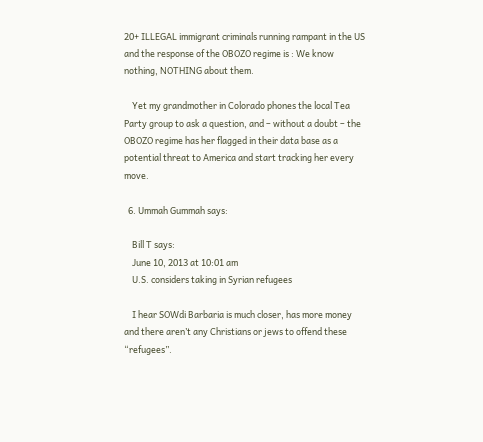20+ ILLEGAL immigrant criminals running rampant in the US and the response of the OBOZO regime is : We know nothing, NOTHING about them.

    Yet my grandmother in Colorado phones the local Tea Party group to ask a question, and – without a doubt – the OBOZO regime has her flagged in their data base as a potential threat to America and start tracking her every move.

  6. Ummah Gummah says:

    Bill T says:
    June 10, 2013 at 10:01 am
    U.S. considers taking in Syrian refugees

    I hear SOWdi Barbaria is much closer, has more money and there aren’t any Christians or jews to offend these “refugees”.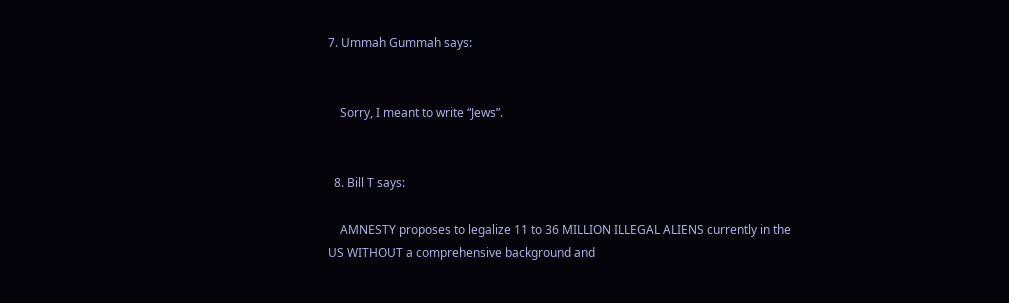7. Ummah Gummah says:


    Sorry, I meant to write “Jews”.


  8. Bill T says:

    AMNESTY proposes to legalize 11 to 36 MILLION ILLEGAL ALIENS currently in the US WITHOUT a comprehensive background and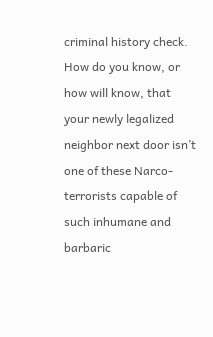criminal history check. How do you know, or how will know, that your newly legalized neighbor next door isn’t one of these Narco-terrorists capable of such inhumane and barbaric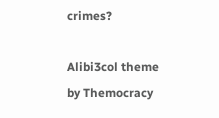crimes?

Alibi3col theme by Themocracy